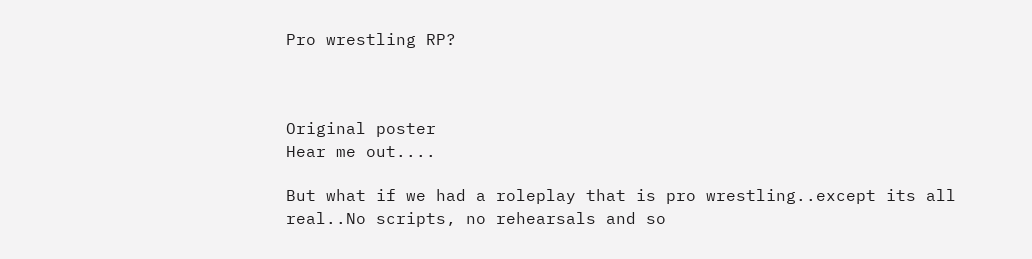Pro wrestling RP?



Original poster
Hear me out....

But what if we had a roleplay that is pro wrestling..except its all real..No scripts, no rehearsals and so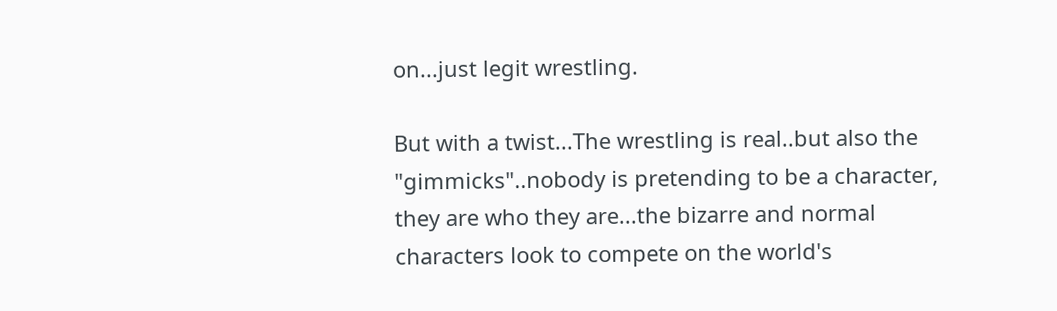on...just legit wrestling.

But with a twist...The wrestling is real..but also the "gimmicks"..nobody is pretending to be a character, they are who they are...the bizarre and normal characters look to compete on the world's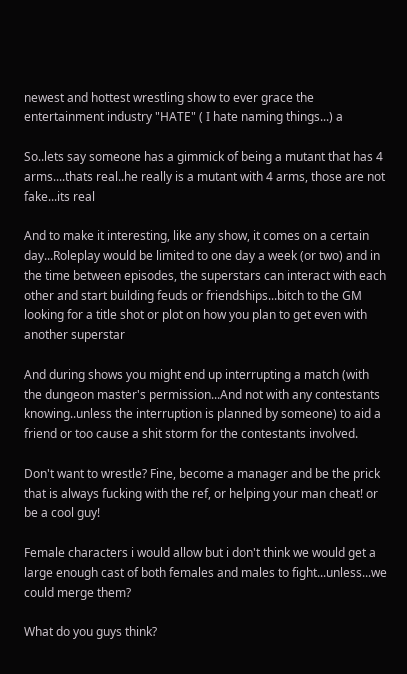newest and hottest wrestling show to ever grace the entertainment industry "HATE" ( I hate naming things...) a

So..lets say someone has a gimmick of being a mutant that has 4 arms....thats real..he really is a mutant with 4 arms, those are not fake...its real

And to make it interesting, like any show, it comes on a certain day...Roleplay would be limited to one day a week (or two) and in the time between episodes, the superstars can interact with each other and start building feuds or friendships...bitch to the GM looking for a title shot or plot on how you plan to get even with another superstar

And during shows you might end up interrupting a match (with the dungeon master's permission...And not with any contestants knowing..unless the interruption is planned by someone) to aid a friend or too cause a shit storm for the contestants involved.

Don't want to wrestle? Fine, become a manager and be the prick that is always fucking with the ref, or helping your man cheat! or be a cool guy!

Female characters i would allow but i don't think we would get a large enough cast of both females and males to fight...unless...we could merge them?

What do you guys think?